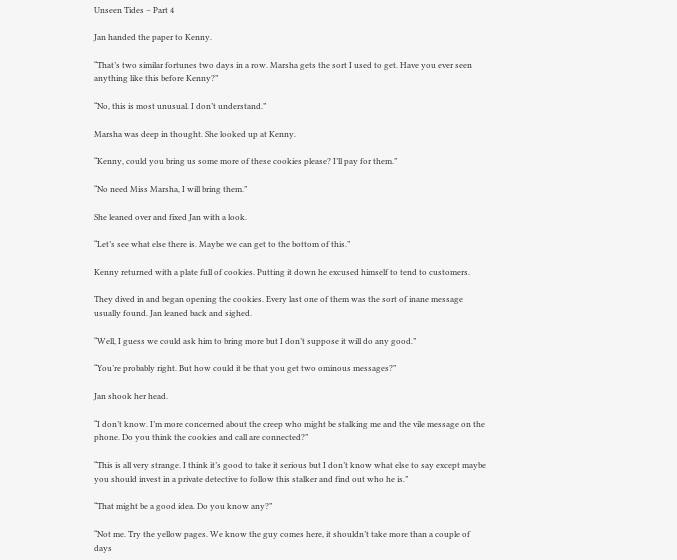Unseen Tides – Part 4

Jan handed the paper to Kenny.

“That’s two similar fortunes two days in a row. Marsha gets the sort I used to get. Have you ever seen anything like this before Kenny?”

“No, this is most unusual. I don’t understand.”

Marsha was deep in thought. She looked up at Kenny.

“Kenny, could you bring us some more of these cookies please? I’ll pay for them.”

“No need Miss Marsha, I will bring them.”

She leaned over and fixed Jan with a look.

“Let’s see what else there is. Maybe we can get to the bottom of this.”

Kenny returned with a plate full of cookies. Putting it down he excused himself to tend to customers.

They dived in and began opening the cookies. Every last one of them was the sort of inane message usually found. Jan leaned back and sighed.

“Well, I guess we could ask him to bring more but I don’t suppose it will do any good.”

“You’re probably right. But how could it be that you get two ominous messages?”

Jan shook her head.

“I don’t know. I’m more concerned about the creep who might be stalking me and the vile message on the phone. Do you think the cookies and call are connected?”

“This is all very strange. I think it’s good to take it serious but I don’t know what else to say except maybe you should invest in a private detective to follow this stalker and find out who he is.”

“That might be a good idea. Do you know any?”

“Not me. Try the yellow pages. We know the guy comes here, it shouldn’t take more than a couple of days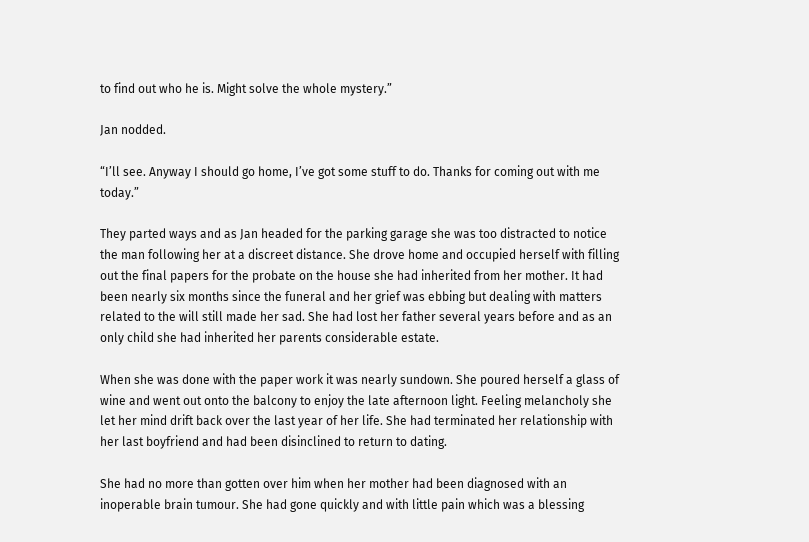to find out who he is. Might solve the whole mystery.”

Jan nodded.

“I’ll see. Anyway I should go home, I’ve got some stuff to do. Thanks for coming out with me today.”

They parted ways and as Jan headed for the parking garage she was too distracted to notice the man following her at a discreet distance. She drove home and occupied herself with filling out the final papers for the probate on the house she had inherited from her mother. It had been nearly six months since the funeral and her grief was ebbing but dealing with matters related to the will still made her sad. She had lost her father several years before and as an only child she had inherited her parents considerable estate.

When she was done with the paper work it was nearly sundown. She poured herself a glass of wine and went out onto the balcony to enjoy the late afternoon light. Feeling melancholy she let her mind drift back over the last year of her life. She had terminated her relationship with her last boyfriend and had been disinclined to return to dating.

She had no more than gotten over him when her mother had been diagnosed with an inoperable brain tumour. She had gone quickly and with little pain which was a blessing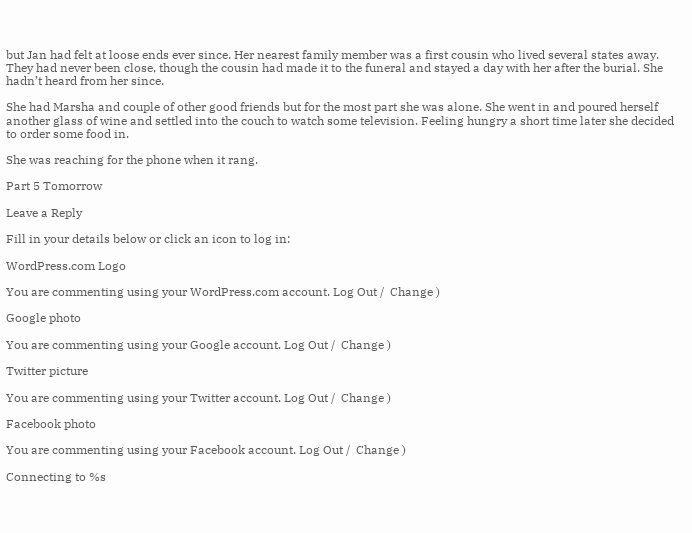but Jan had felt at loose ends ever since. Her nearest family member was a first cousin who lived several states away. They had never been close, though the cousin had made it to the funeral and stayed a day with her after the burial. She hadn’t heard from her since.

She had Marsha and couple of other good friends but for the most part she was alone. She went in and poured herself another glass of wine and settled into the couch to watch some television. Feeling hungry a short time later she decided to order some food in.

She was reaching for the phone when it rang.

Part 5 Tomorrow

Leave a Reply

Fill in your details below or click an icon to log in:

WordPress.com Logo

You are commenting using your WordPress.com account. Log Out /  Change )

Google photo

You are commenting using your Google account. Log Out /  Change )

Twitter picture

You are commenting using your Twitter account. Log Out /  Change )

Facebook photo

You are commenting using your Facebook account. Log Out /  Change )

Connecting to %s